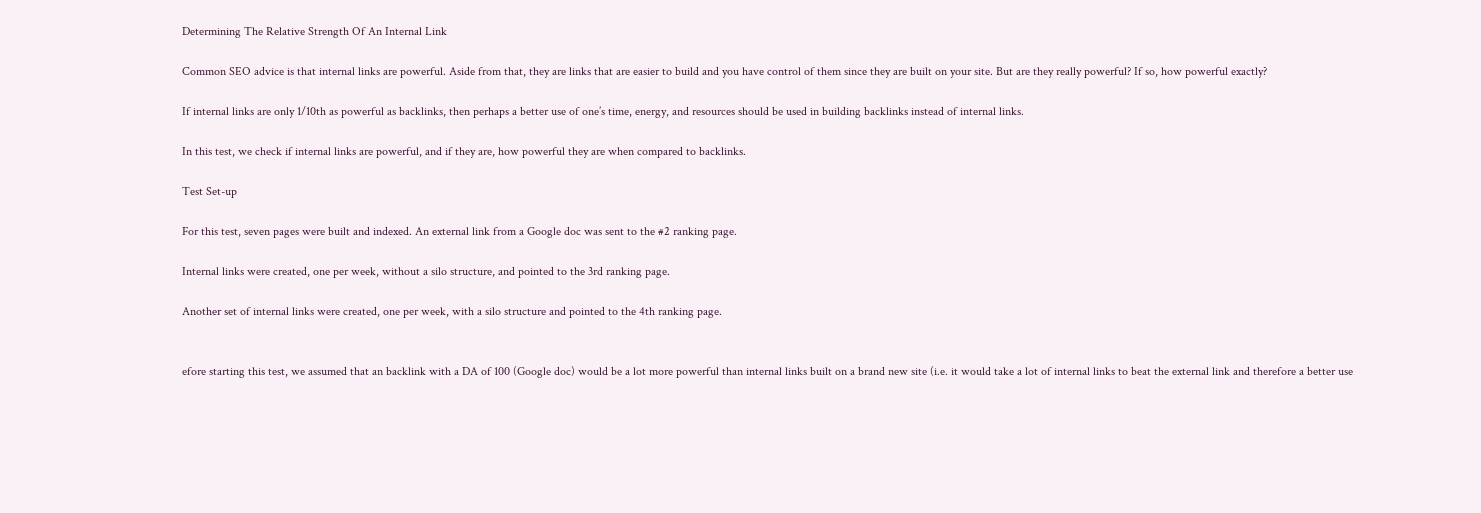Determining The Relative Strength Of An Internal Link

Common SEO advice is that internal links are powerful. Aside from that, they are links that are easier to build and you have control of them since they are built on your site. But are they really powerful? If so, how powerful exactly?

If internal links are only 1/10th as powerful as backlinks, then perhaps a better use of one’s time, energy, and resources should be used in building backlinks instead of internal links.

In this test, we check if internal links are powerful, and if they are, how powerful they are when compared to backlinks.

Test Set-up

For this test, seven pages were built and indexed. An external link from a Google doc was sent to the #2 ranking page.

Internal links were created, one per week, without a silo structure, and pointed to the 3rd ranking page.

Another set of internal links were created, one per week, with a silo structure and pointed to the 4th ranking page.


efore starting this test, we assumed that an backlink with a DA of 100 (Google doc) would be a lot more powerful than internal links built on a brand new site (i.e. it would take a lot of internal links to beat the external link and therefore a better use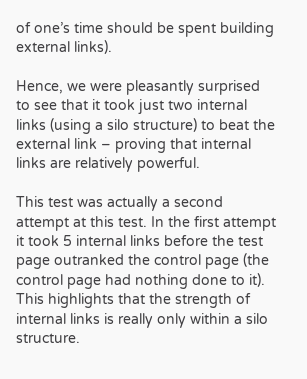of one’s time should be spent building external links).

Hence, we were pleasantly surprised to see that it took just two internal links (using a silo structure) to beat the external link – proving that internal links are relatively powerful.

This test was actually a second attempt at this test. In the first attempt it took 5 internal links before the test page outranked the control page (the control page had nothing done to it). This highlights that the strength of internal links is really only within a silo structure.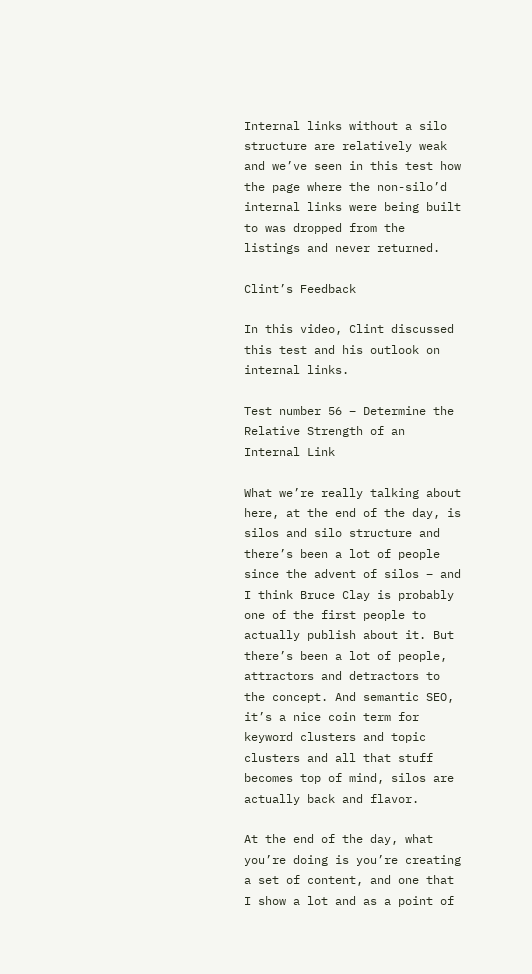Internal links without a silo structure are relatively weak and we’ve seen in this test how the page where the non-silo’d internal links were being built to was dropped from the listings and never returned.

Clint’s Feedback

In this video, Clint discussed this test and his outlook on internal links.

Test number 56 – Determine the Relative Strength of an Internal Link

What we’re really talking about here, at the end of the day, is silos and silo structure and there’s been a lot of people since the advent of silos – and I think Bruce Clay is probably one of the first people to actually publish about it. But there’s been a lot of people, attractors and detractors to the concept. And semantic SEO, it’s a nice coin term for keyword clusters and topic clusters and all that stuff becomes top of mind, silos are actually back and flavor.

At the end of the day, what you’re doing is you’re creating a set of content, and one that I show a lot and as a point of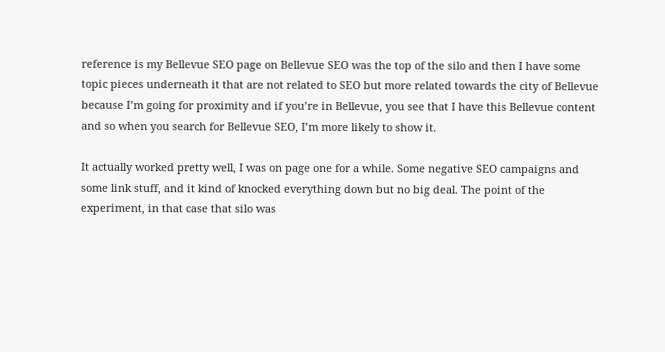reference is my Bellevue SEO page on Bellevue SEO was the top of the silo and then I have some topic pieces underneath it that are not related to SEO but more related towards the city of Bellevue because I’m going for proximity and if you’re in Bellevue, you see that I have this Bellevue content and so when you search for Bellevue SEO, I’m more likely to show it.

It actually worked pretty well, I was on page one for a while. Some negative SEO campaigns and some link stuff, and it kind of knocked everything down but no big deal. The point of the experiment, in that case that silo was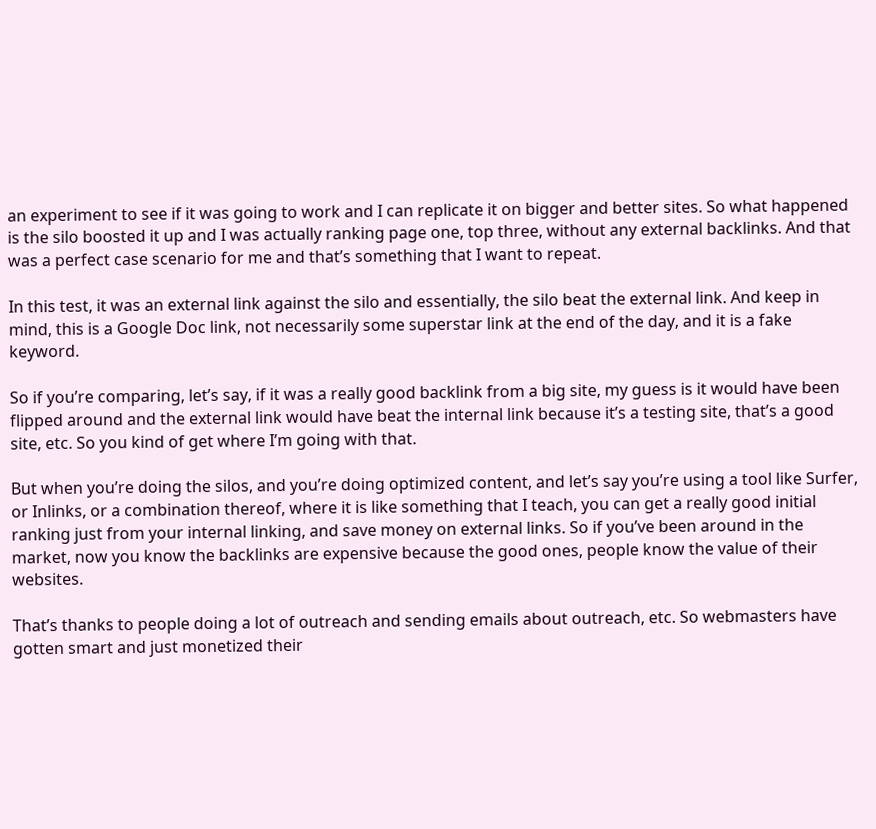an experiment to see if it was going to work and I can replicate it on bigger and better sites. So what happened is the silo boosted it up and I was actually ranking page one, top three, without any external backlinks. And that was a perfect case scenario for me and that’s something that I want to repeat.

In this test, it was an external link against the silo and essentially, the silo beat the external link. And keep in mind, this is a Google Doc link, not necessarily some superstar link at the end of the day, and it is a fake keyword.

So if you’re comparing, let’s say, if it was a really good backlink from a big site, my guess is it would have been flipped around and the external link would have beat the internal link because it’s a testing site, that’s a good site, etc. So you kind of get where I’m going with that.

But when you’re doing the silos, and you’re doing optimized content, and let’s say you’re using a tool like Surfer, or Inlinks, or a combination thereof, where it is like something that I teach, you can get a really good initial ranking just from your internal linking, and save money on external links. So if you’ve been around in the market, now you know the backlinks are expensive because the good ones, people know the value of their websites.

That’s thanks to people doing a lot of outreach and sending emails about outreach, etc. So webmasters have gotten smart and just monetized their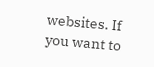websites. If you want to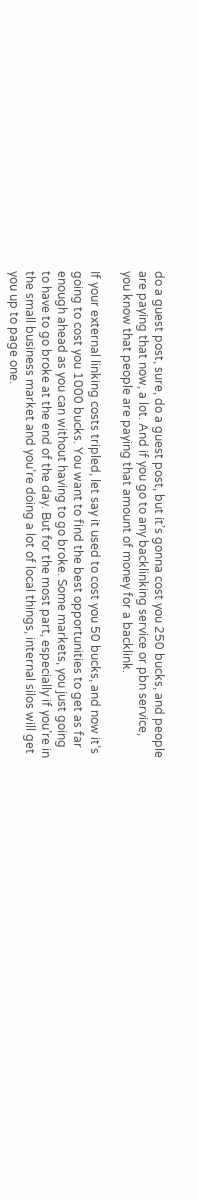do a guest post, sure, do a guest post, but it’s gonna cost you 250 bucks, and people are paying that now, a lot. And if you go to any backlinking service or pbn service, you know that people are paying that amount of money for a backlink.

If your external linking costs tripled, let say it used to cost you 50 bucks, and now it’s going to cost you 1000 bucks. You want to find the best opportunities to get as far enough ahead as you can without having to go broke. Some markets, you just going to have to go broke at the end of the day. But for the most part, especially if you’re in the small business market and you’re doing a lot of local things, internal silos will get you up to page one.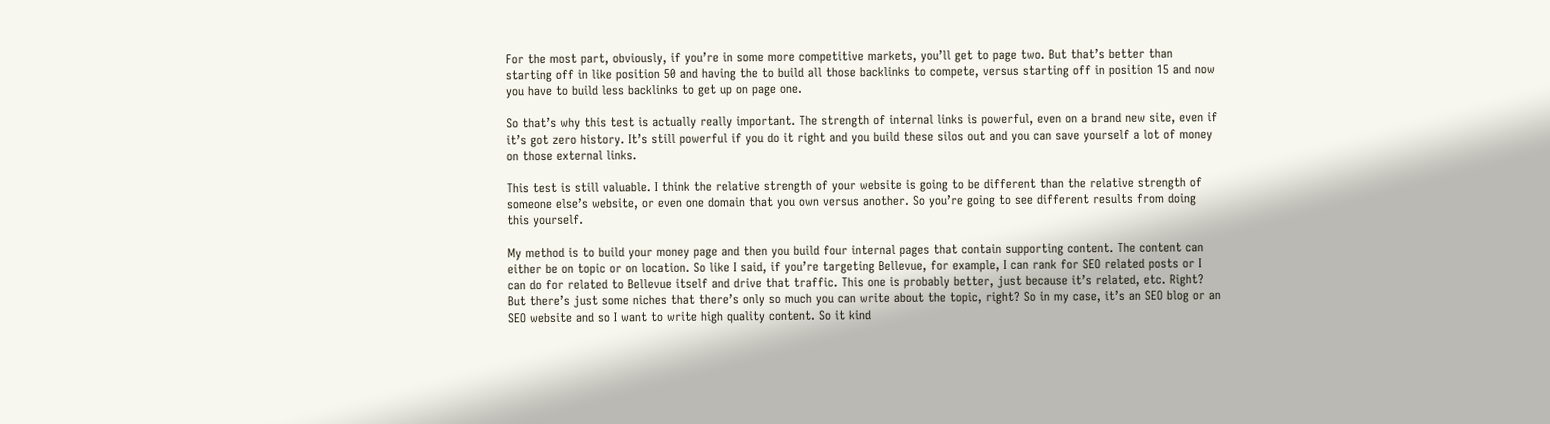For the most part, obviously, if you’re in some more competitive markets, you’ll get to page two. But that’s better than starting off in like position 50 and having the to build all those backlinks to compete, versus starting off in position 15 and now you have to build less backlinks to get up on page one.

So that’s why this test is actually really important. The strength of internal links is powerful, even on a brand new site, even if it’s got zero history. It’s still powerful if you do it right and you build these silos out and you can save yourself a lot of money on those external links.

This test is still valuable. I think the relative strength of your website is going to be different than the relative strength of someone else’s website, or even one domain that you own versus another. So you’re going to see different results from doing this yourself.

My method is to build your money page and then you build four internal pages that contain supporting content. The content can either be on topic or on location. So like I said, if you’re targeting Bellevue, for example, I can rank for SEO related posts or I can do for related to Bellevue itself and drive that traffic. This one is probably better, just because it’s related, etc. Right? But there’s just some niches that there’s only so much you can write about the topic, right? So in my case, it’s an SEO blog or an SEO website and so I want to write high quality content. So it kind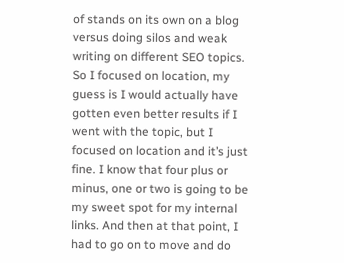of stands on its own on a blog versus doing silos and weak writing on different SEO topics. So I focused on location, my guess is I would actually have gotten even better results if I went with the topic, but I focused on location and it’s just fine. I know that four plus or minus, one or two is going to be my sweet spot for my internal links. And then at that point, I had to go on to move and do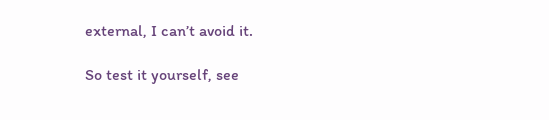external, I can’t avoid it.

So test it yourself, see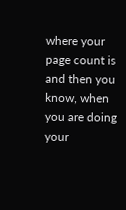where your page count is and then you know, when you are doing your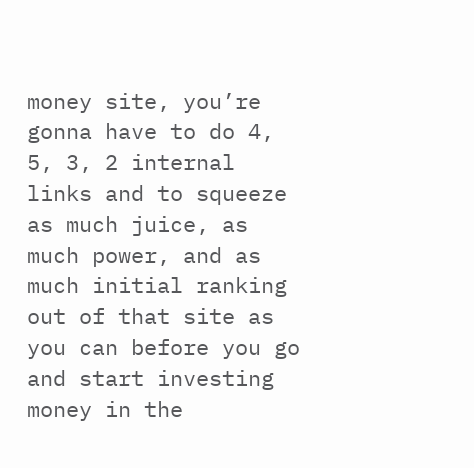money site, you’re gonna have to do 4, 5, 3, 2 internal links and to squeeze as much juice, as much power, and as much initial ranking out of that site as you can before you go and start investing money in the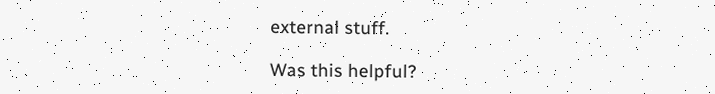external stuff.

Was this helpful?